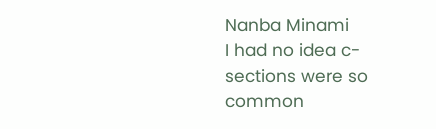Nanba Minami
I had no idea c-sections were so common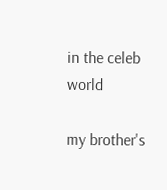in the celeb world

my brother's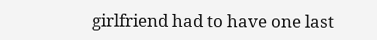girlfriend had to have one last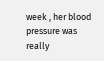week , her blood pressure was really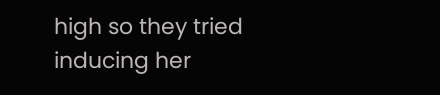high so they tried inducing her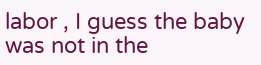labor , I guess the baby was not in the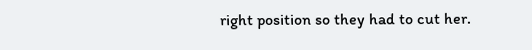right position so they had to cut her.